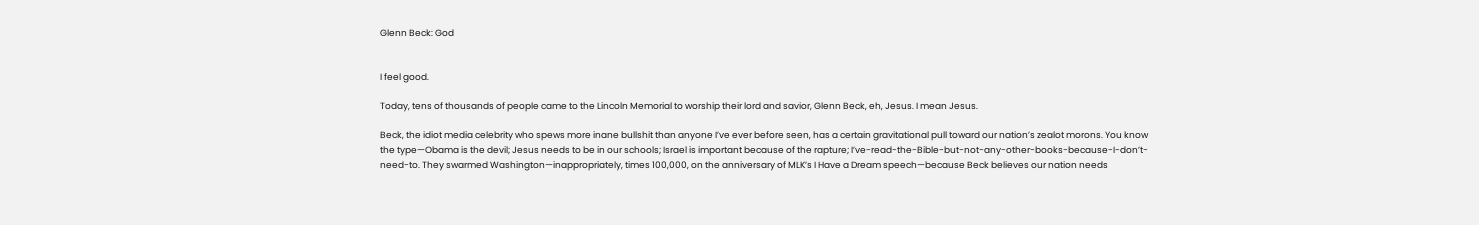Glenn Beck: God


I feel good.

Today, tens of thousands of people came to the Lincoln Memorial to worship their lord and savior, Glenn Beck, eh, Jesus. I mean Jesus.

Beck, the idiot media celebrity who spews more inane bullshit than anyone I’ve ever before seen, has a certain gravitational pull toward our nation’s zealot morons. You know the type—Obama is the devil; Jesus needs to be in our schools; Israel is important because of the rapture; I’ve-read-the-Bible-but-not-any-other-books-because-I-don’t-need-to. They swarmed Washington—inappropriately, times 100,000, on the anniversary of MLK’s I Have a Dream speech—because Beck believes our nation needs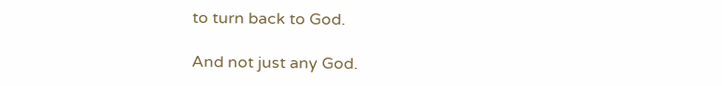to turn back to God.

And not just any God.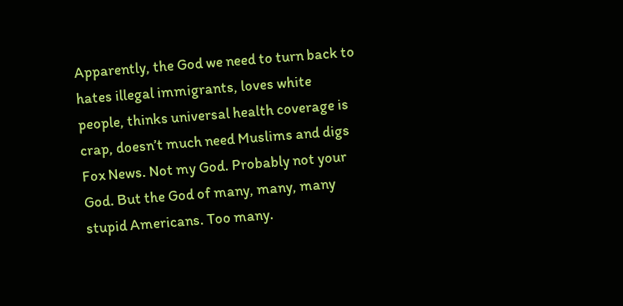Apparently, the God we need to turn back to hates illegal immigrants, loves white people, thinks universal health coverage is crap, doesn’t much need Muslims and digs Fox News. Not my God. Probably not your God. But the God of many, many, many stupid Americans. Too many.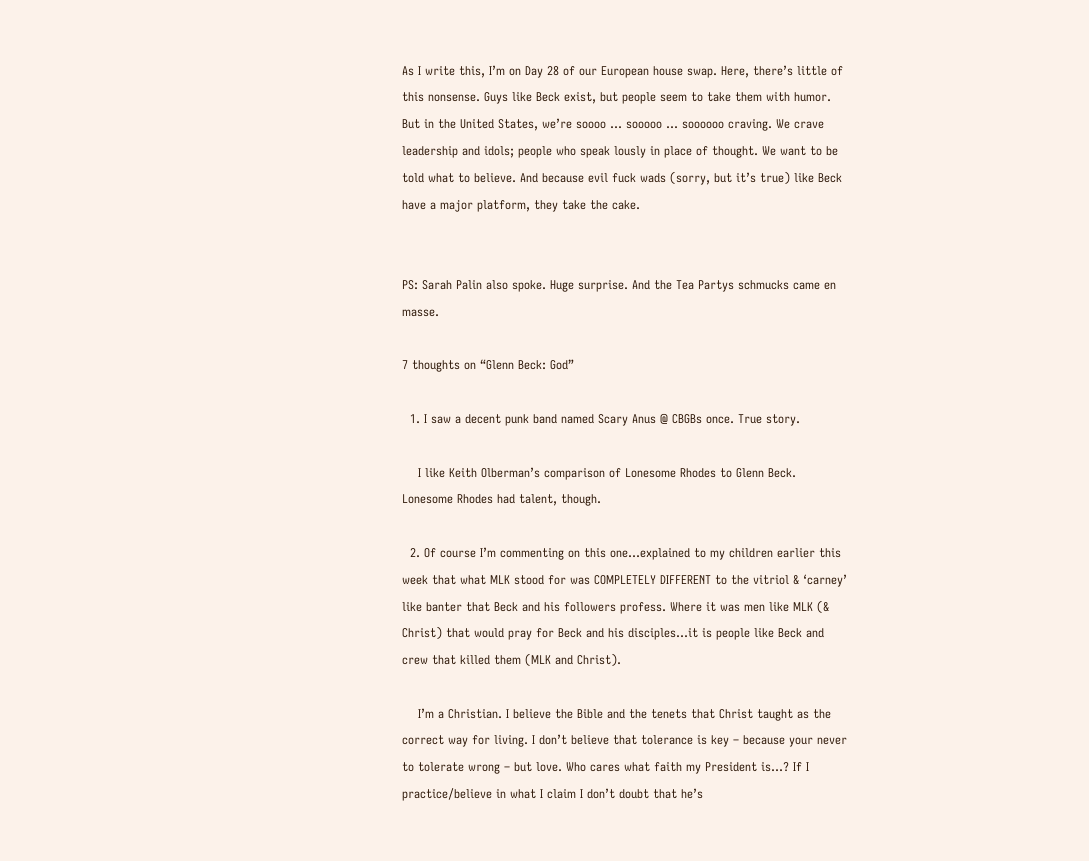As I write this, I’m on Day 28 of our European house swap. Here, there’s little of this nonsense. Guys like Beck exist, but people seem to take them with humor. But in the United States, we’re soooo … sooooo … soooooo craving. We crave leadership and idols; people who speak lously in place of thought. We want to be told what to believe. And because evil fuck wads (sorry, but it’s true) like Beck have a major platform, they take the cake.


PS: Sarah Palin also spoke. Huge surprise. And the Tea Partys schmucks came en masse.

7 thoughts on “Glenn Beck: God”

  1. I saw a decent punk band named Scary Anus @ CBGBs once. True story.

    I like Keith Olberman’s comparison of Lonesome Rhodes to Glenn Beck. Lonesome Rhodes had talent, though.

  2. Of course I’m commenting on this one…explained to my children earlier this week that what MLK stood for was COMPLETELY DIFFERENT to the vitriol & ‘carney’ like banter that Beck and his followers profess. Where it was men like MLK (& Christ) that would pray for Beck and his disciples…it is people like Beck and crew that killed them (MLK and Christ).

    I’m a Christian. I believe the Bible and the tenets that Christ taught as the correct way for living. I don’t believe that tolerance is key – because your never to tolerate wrong – but love. Who cares what faith my President is…? If I practice/believe in what I claim I don’t doubt that he’s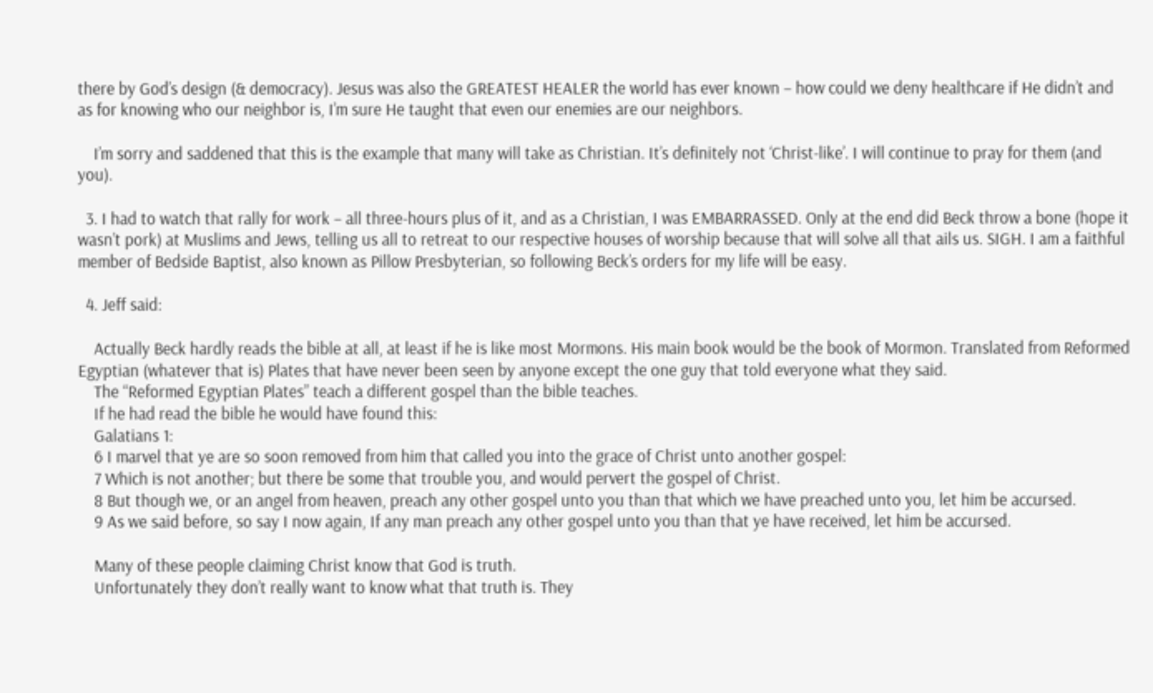there by God’s design (& democracy). Jesus was also the GREATEST HEALER the world has ever known – how could we deny healthcare if He didn’t and as for knowing who our neighbor is, I’m sure He taught that even our enemies are our neighbors.

    I’m sorry and saddened that this is the example that many will take as Christian. It’s definitely not ‘Christ-like’. I will continue to pray for them (and you).

  3. I had to watch that rally for work – all three-hours plus of it, and as a Christian, I was EMBARRASSED. Only at the end did Beck throw a bone (hope it wasn’t pork) at Muslims and Jews, telling us all to retreat to our respective houses of worship because that will solve all that ails us. SIGH. I am a faithful member of Bedside Baptist, also known as Pillow Presbyterian, so following Beck’s orders for my life will be easy.

  4. Jeff said:

    Actually Beck hardly reads the bible at all, at least if he is like most Mormons. His main book would be the book of Mormon. Translated from Reformed Egyptian (whatever that is) Plates that have never been seen by anyone except the one guy that told everyone what they said.
    The “Reformed Egyptian Plates” teach a different gospel than the bible teaches.
    If he had read the bible he would have found this:
    Galatians 1:
    6 I marvel that ye are so soon removed from him that called you into the grace of Christ unto another gospel:
    7 Which is not another; but there be some that trouble you, and would pervert the gospel of Christ.
    8 But though we, or an angel from heaven, preach any other gospel unto you than that which we have preached unto you, let him be accursed.
    9 As we said before, so say I now again, If any man preach any other gospel unto you than that ye have received, let him be accursed.

    Many of these people claiming Christ know that God is truth.
    Unfortunately they don’t really want to know what that truth is. They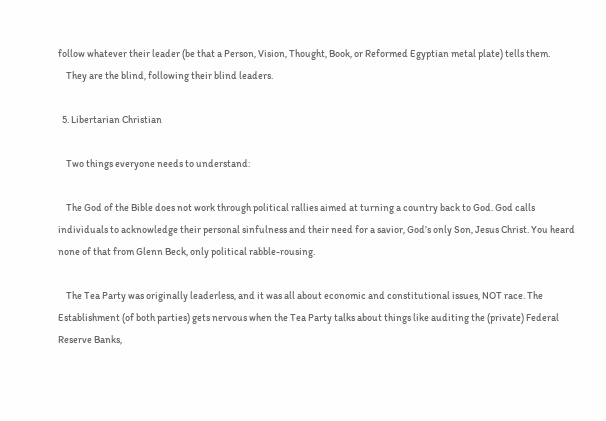follow whatever their leader (be that a Person, Vision, Thought, Book, or Reformed Egyptian metal plate) tells them.
    They are the blind, following their blind leaders.

  5. Libertarian Christian

    Two things everyone needs to understand:

    The God of the Bible does not work through political rallies aimed at turning a country back to God. God calls individuals to acknowledge their personal sinfulness and their need for a savior, God’s only Son, Jesus Christ. You heard none of that from Glenn Beck, only political rabble-rousing.

    The Tea Party was originally leaderless, and it was all about economic and constitutional issues, NOT race. The Establishment (of both parties) gets nervous when the Tea Party talks about things like auditing the (private) Federal Reserve Banks,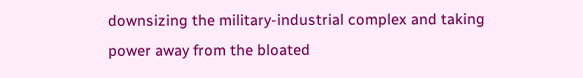downsizing the military-industrial complex and taking power away from the bloated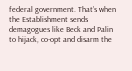federal government. That’s when the Establishment sends demagogues like Beck and Palin to hijack, co-opt and disarm the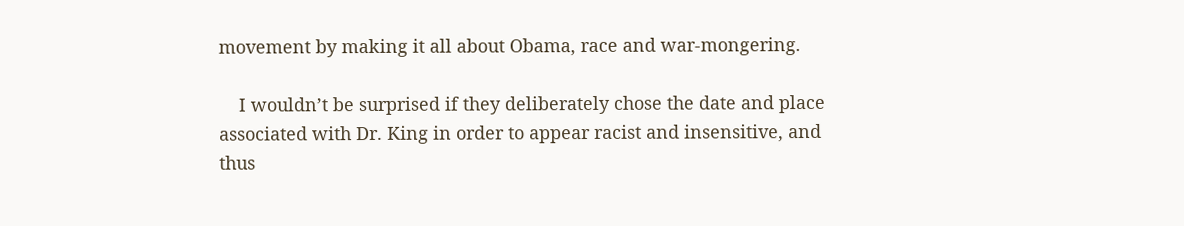movement by making it all about Obama, race and war-mongering.

    I wouldn’t be surprised if they deliberately chose the date and place associated with Dr. King in order to appear racist and insensitive, and thus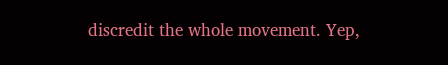discredit the whole movement. Yep,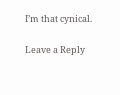I’m that cynical.

Leave a Reply